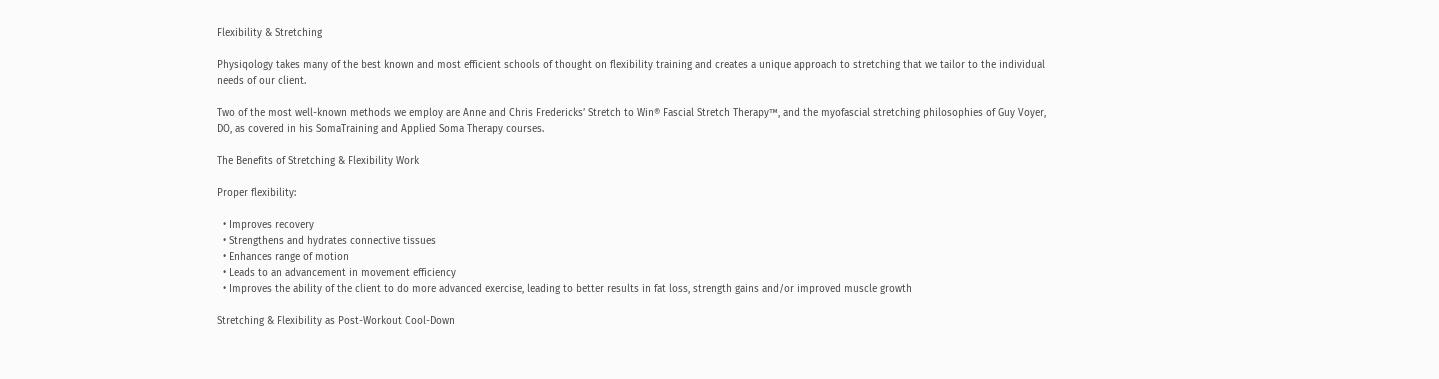Flexibility & Stretching

Physiqology takes many of the best known and most efficient schools of thought on flexibility training and creates a unique approach to stretching that we tailor to the individual needs of our client.

Two of the most well-known methods we employ are Anne and Chris Fredericks’ Stretch to Win® Fascial Stretch Therapy™, and the myofascial stretching philosophies of Guy Voyer, DO, as covered in his SomaTraining and Applied Soma Therapy courses.

The Benefits of Stretching & Flexibility Work

Proper flexibility:

  • Improves recovery
  • Strengthens and hydrates connective tissues
  • Enhances range of motion
  • Leads to an advancement in movement efficiency
  • Improves the ability of the client to do more advanced exercise, leading to better results in fat loss, strength gains and/or improved muscle growth

Stretching & Flexibility as Post-Workout Cool-Down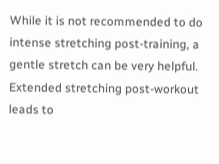While it is not recommended to do intense stretching post-training, a gentle stretch can be very helpful. Extended stretching post-workout leads to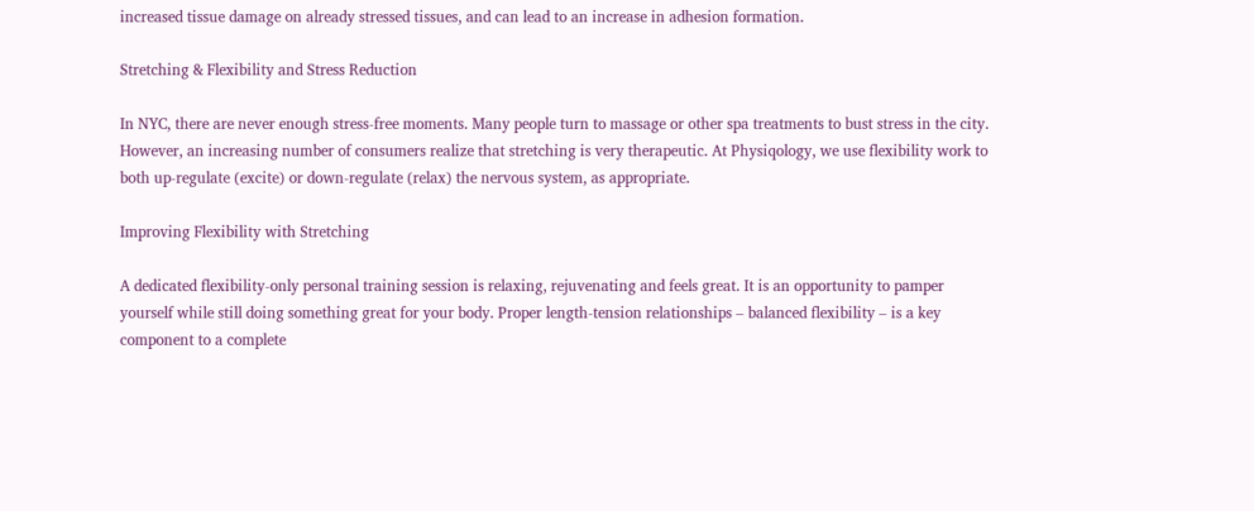increased tissue damage on already stressed tissues, and can lead to an increase in adhesion formation.

Stretching & Flexibility and Stress Reduction

In NYC, there are never enough stress-free moments. Many people turn to massage or other spa treatments to bust stress in the city. However, an increasing number of consumers realize that stretching is very therapeutic. At Physiqology, we use flexibility work to both up-regulate (excite) or down-regulate (relax) the nervous system, as appropriate.

Improving Flexibility with Stretching

A dedicated flexibility-only personal training session is relaxing, rejuvenating and feels great. It is an opportunity to pamper yourself while still doing something great for your body. Proper length-tension relationships – balanced flexibility – is a key component to a complete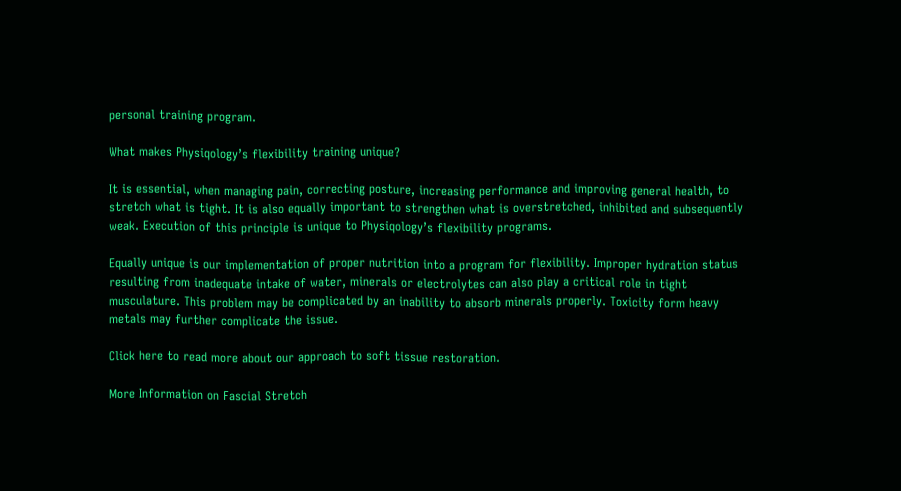personal training program.

What makes Physiqology’s flexibility training unique?

It is essential, when managing pain, correcting posture, increasing performance and improving general health, to stretch what is tight. It is also equally important to strengthen what is overstretched, inhibited and subsequently weak. Execution of this principle is unique to Physiqology’s flexibility programs.

Equally unique is our implementation of proper nutrition into a program for flexibility. Improper hydration status resulting from inadequate intake of water, minerals or electrolytes can also play a critical role in tight musculature. This problem may be complicated by an inability to absorb minerals properly. Toxicity form heavy metals may further complicate the issue.

Click here to read more about our approach to soft tissue restoration.

More Information on Fascial Stretch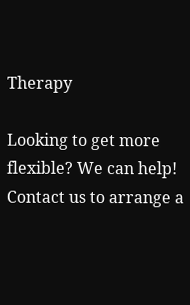Therapy

Looking to get more flexible? We can help! Contact us to arrange a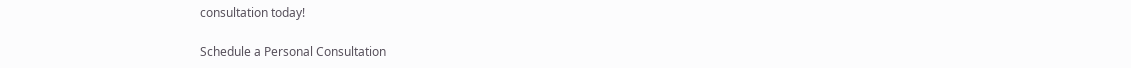consultation today!

Schedule a Personal Consultation